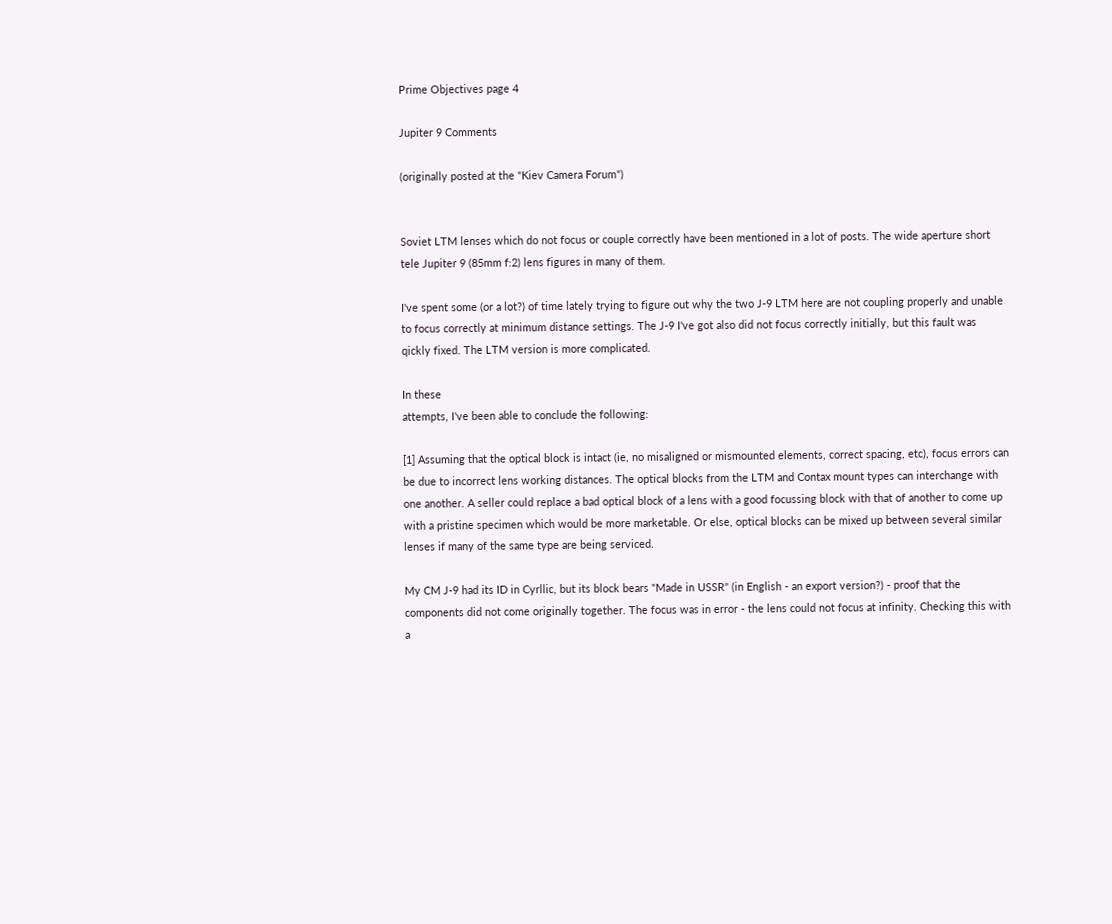Prime Objectives page 4

Jupiter 9 Comments

(originally posted at the "Kiev Camera Forum")


Soviet LTM lenses which do not focus or couple correctly have been mentioned in a lot of posts. The wide aperture short tele Jupiter 9 (85mm f:2) lens figures in many of them.

I've spent some (or a lot?) of time lately trying to figure out why the two J-9 LTM here are not coupling properly and unable to focus correctly at minimum distance settings. The J-9 I've got also did not focus correctly initially, but this fault was qickly fixed. The LTM version is more complicated.

In these
attempts, I've been able to conclude the following:

[1] Assuming that the optical block is intact (ie, no misaligned or mismounted elements, correct spacing, etc), focus errors can be due to incorrect lens working distances. The optical blocks from the LTM and Contax mount types can interchange with one another. A seller could replace a bad optical block of a lens with a good focussing block with that of another to come up with a pristine specimen which would be more marketable. Or else, optical blocks can be mixed up between several similar lenses if many of the same type are being serviced.

My CM J-9 had its ID in Cyrllic, but its block bears "Made in USSR" (in English - an export version?) - proof that the components did not come originally together. The focus was in error - the lens could not focus at infinity. Checking this with a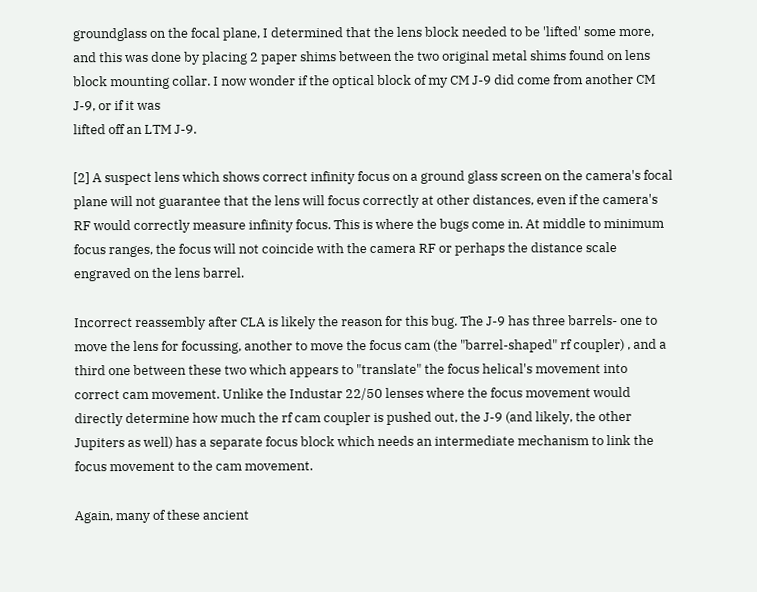groundglass on the focal plane, I determined that the lens block needed to be 'lifted' some more, and this was done by placing 2 paper shims between the two original metal shims found on lens block mounting collar. I now wonder if the optical block of my CM J-9 did come from another CM J-9, or if it was
lifted off an LTM J-9.

[2] A suspect lens which shows correct infinity focus on a ground glass screen on the camera's focal plane will not guarantee that the lens will focus correctly at other distances, even if the camera's RF would correctly measure infinity focus. This is where the bugs come in. At middle to minimum focus ranges, the focus will not coincide with the camera RF or perhaps the distance scale engraved on the lens barrel.

Incorrect reassembly after CLA is likely the reason for this bug. The J-9 has three barrels- one to move the lens for focussing, another to move the focus cam (the "barrel-shaped" rf coupler) , and a third one between these two which appears to "translate" the focus helical's movement into correct cam movement. Unlike the Industar 22/50 lenses where the focus movement would directly determine how much the rf cam coupler is pushed out, the J-9 (and likely, the other Jupiters as well) has a separate focus block which needs an intermediate mechanism to link the focus movement to the cam movement.

Again, many of these ancient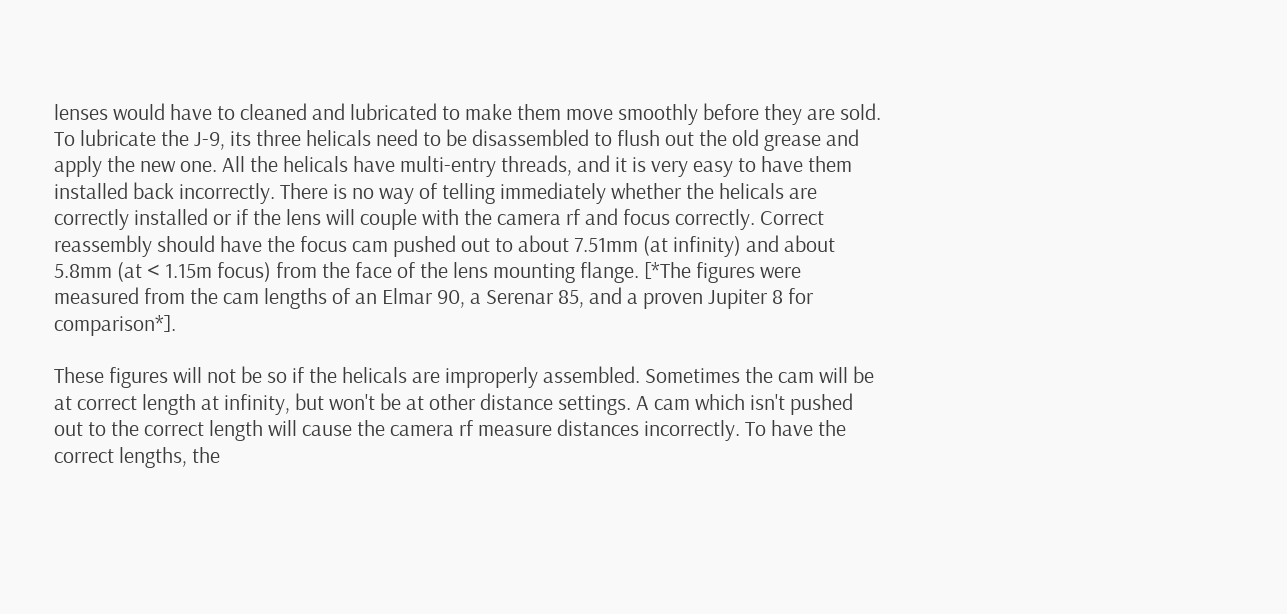lenses would have to cleaned and lubricated to make them move smoothly before they are sold. To lubricate the J-9, its three helicals need to be disassembled to flush out the old grease and apply the new one. All the helicals have multi-entry threads, and it is very easy to have them installed back incorrectly. There is no way of telling immediately whether the helicals are correctly installed or if the lens will couple with the camera rf and focus correctly. Correct reassembly should have the focus cam pushed out to about 7.51mm (at infinity) and about 5.8mm (at < 1.15m focus) from the face of the lens mounting flange. [*The figures were measured from the cam lengths of an Elmar 90, a Serenar 85, and a proven Jupiter 8 for comparison*].

These figures will not be so if the helicals are improperly assembled. Sometimes the cam will be at correct length at infinity, but won't be at other distance settings. A cam which isn't pushed out to the correct length will cause the camera rf measure distances incorrectly. To have the correct lengths, the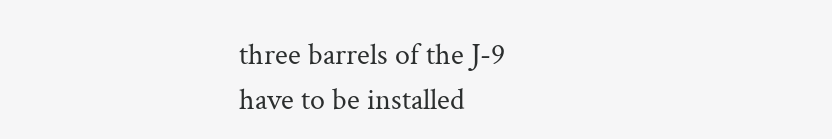three barrels of the J-9
have to be installed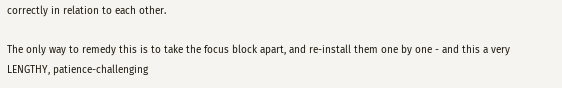correctly in relation to each other.

The only way to remedy this is to take the focus block apart, and re-install them one by one - and this a very LENGTHY, patience-challenging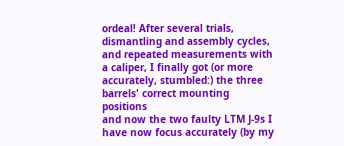ordeal! After several trials, dismantling and assembly cycles, and repeated measurements with a caliper, I finally got (or more accurately, stumbled:) the three barrels' correct mounting positions
and now the two faulty LTM J-9s I have now focus accurately (by my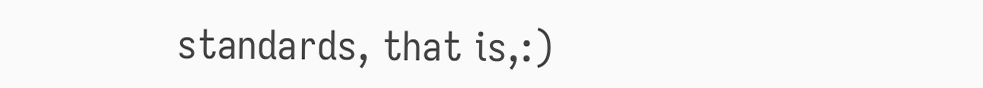standards, that is,:)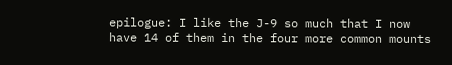epilogue: I like the J-9 so much that I now have 14 of them in the four more common mounts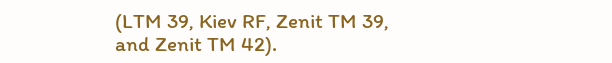(LTM 39, Kiev RF, Zenit TM 39, and Zenit TM 42).